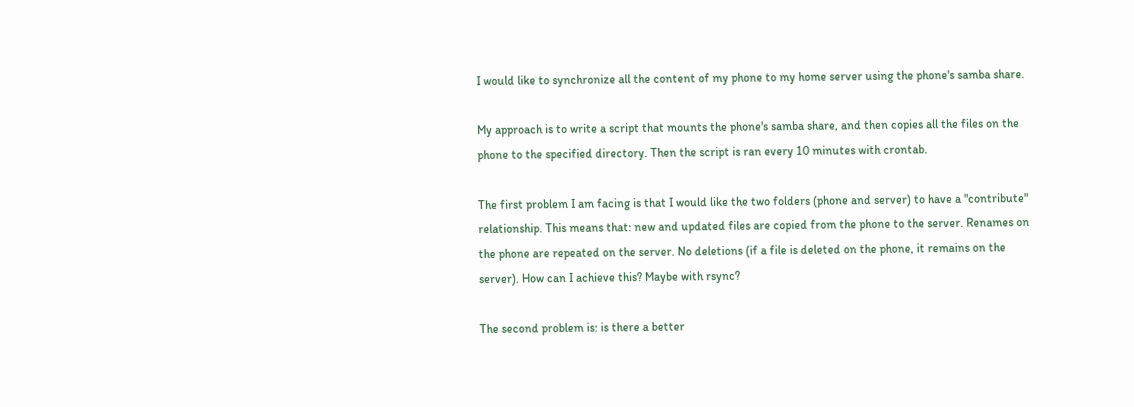I would like to synchronize all the content of my phone to my home server using the phone's samba share.

My approach is to write a script that mounts the phone's samba share, and then copies all the files on the phone to the specified directory. Then the script is ran every 10 minutes with crontab.

The first problem I am facing is that I would like the two folders (phone and server) to have a "contribute" relationship. This means that: new and updated files are copied from the phone to the server. Renames on the phone are repeated on the server. No deletions (if a file is deleted on the phone, it remains on the server). How can I achieve this? Maybe with rsync?

The second problem is: is there a better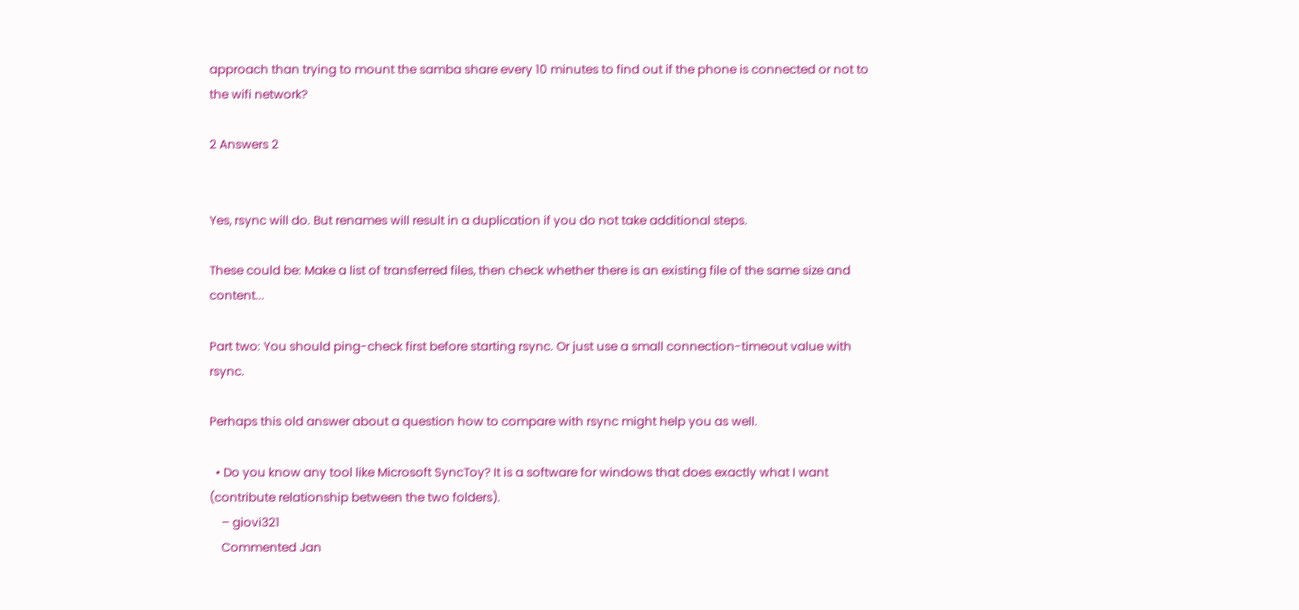approach than trying to mount the samba share every 10 minutes to find out if the phone is connected or not to the wifi network?

2 Answers 2


Yes, rsync will do. But renames will result in a duplication if you do not take additional steps.

These could be: Make a list of transferred files, then check whether there is an existing file of the same size and content...

Part two: You should ping-check first before starting rsync. Or just use a small connection-timeout value with rsync.

Perhaps this old answer about a question how to compare with rsync might help you as well.

  • Do you know any tool like Microsoft SyncToy? It is a software for windows that does exactly what I want (contribute relationship between the two folders).
    – giovi321
    Commented Jan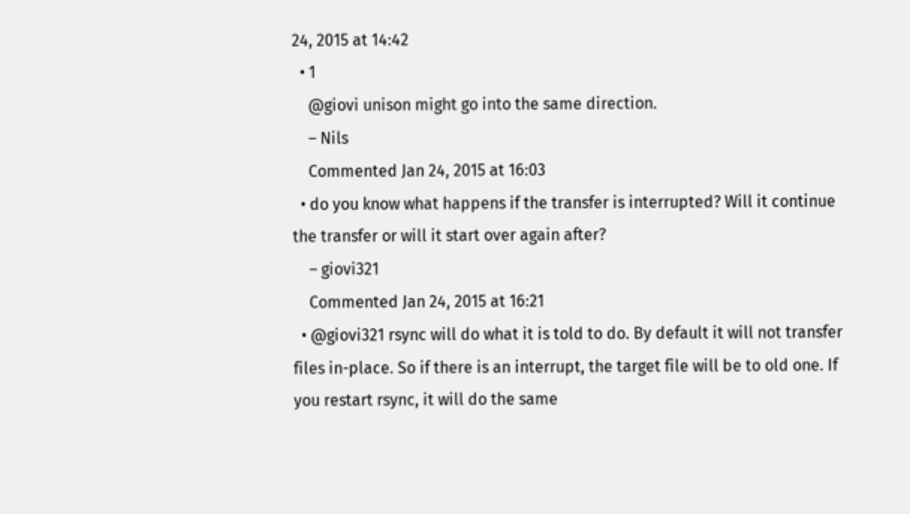24, 2015 at 14:42
  • 1
    @giovi unison might go into the same direction.
    – Nils
    Commented Jan 24, 2015 at 16:03
  • do you know what happens if the transfer is interrupted? Will it continue the transfer or will it start over again after?
    – giovi321
    Commented Jan 24, 2015 at 16:21
  • @giovi321 rsync will do what it is told to do. By default it will not transfer files in-place. So if there is an interrupt, the target file will be to old one. If you restart rsync, it will do the same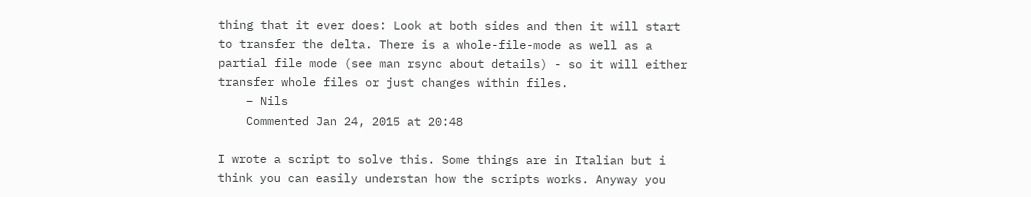thing that it ever does: Look at both sides and then it will start to transfer the delta. There is a whole-file-mode as well as a partial file mode (see man rsync about details) - so it will either transfer whole files or just changes within files.
    – Nils
    Commented Jan 24, 2015 at 20:48

I wrote a script to solve this. Some things are in Italian but i think you can easily understan how the scripts works. Anyway you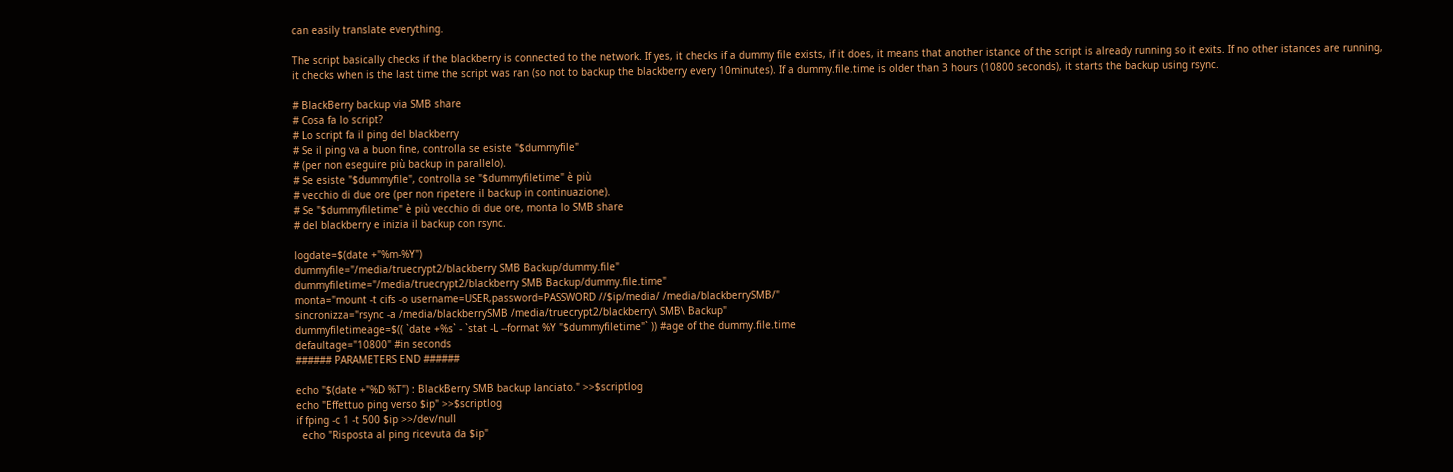can easily translate everything.

The script basically checks if the blackberry is connected to the network. If yes, it checks if a dummy file exists, if it does, it means that another istance of the script is already running so it exits. If no other istances are running, it checks when is the last time the script was ran (so not to backup the blackberry every 10minutes). If a dummy.file.time is older than 3 hours (10800 seconds), it starts the backup using rsync.

# BlackBerry backup via SMB share
# Cosa fa lo script?
# Lo script fa il ping del blackberry
# Se il ping va a buon fine, controlla se esiste "$dummyfile"
# (per non eseguire più backup in parallelo).
# Se esiste "$dummyfile", controlla se "$dummyfiletime" è più
# vecchio di due ore (per non ripetere il backup in continuazione).
# Se "$dummyfiletime" è più vecchio di due ore, monta lo SMB share
# del blackberry e inizia il backup con rsync.

logdate=$(date +"%m-%Y")
dummyfile="/media/truecrypt2/blackberry SMB Backup/dummy.file"
dummyfiletime="/media/truecrypt2/blackberry SMB Backup/dummy.file.time"
monta="mount -t cifs -o username=USER,password=PASSWORD //$ip/media/ /media/blackberrySMB/"
sincronizza="rsync -a /media/blackberrySMB /media/truecrypt2/blackberry\ SMB\ Backup"
dummyfiletimeage=$(( `date +%s` - `stat -L --format %Y "$dummyfiletime"` )) #age of the dummy.file.time
defaultage="10800" #in seconds
###### PARAMETERS END ######

echo "$(date +"%D %T") : BlackBerry SMB backup lanciato." >>$scriptlog
echo "Effettuo ping verso $ip" >>$scriptlog
if fping -c 1 -t 500 $ip >>/dev/null
  echo "Risposta al ping ricevuta da $ip"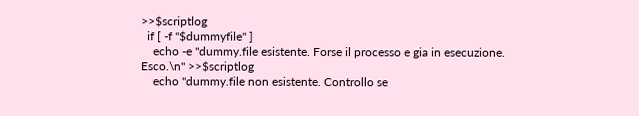>>$scriptlog
  if [ -f "$dummyfile" ]
    echo -e "dummy.file esistente. Forse il processo e gia in esecuzione. Esco.\n" >>$scriptlog
    echo "dummy.file non esistente. Controllo se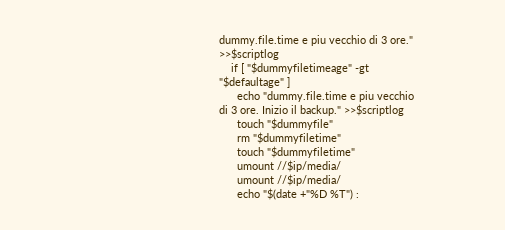dummy.file.time e piu vecchio di 3 ore." >>$scriptlog
    if [ "$dummyfiletimeage" -gt "$defaultage" ]
      echo "dummy.file.time e piu vecchio di 3 ore. Inizio il backup." >>$scriptlog
      touch "$dummyfile"
      rm "$dummyfiletime"
      touch "$dummyfiletime"
      umount //$ip/media/
      umount //$ip/media/
      echo "$(date +"%D %T") :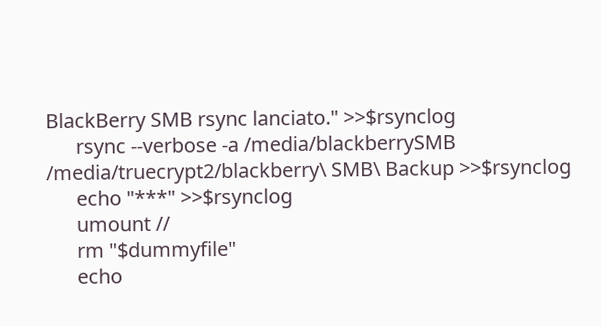BlackBerry SMB rsync lanciato." >>$rsynclog
      rsync --verbose -a /media/blackberrySMB /media/truecrypt2/blackberry\ SMB\ Backup >>$rsynclog
      echo "***" >>$rsynclog
      umount //
      rm "$dummyfile"
      echo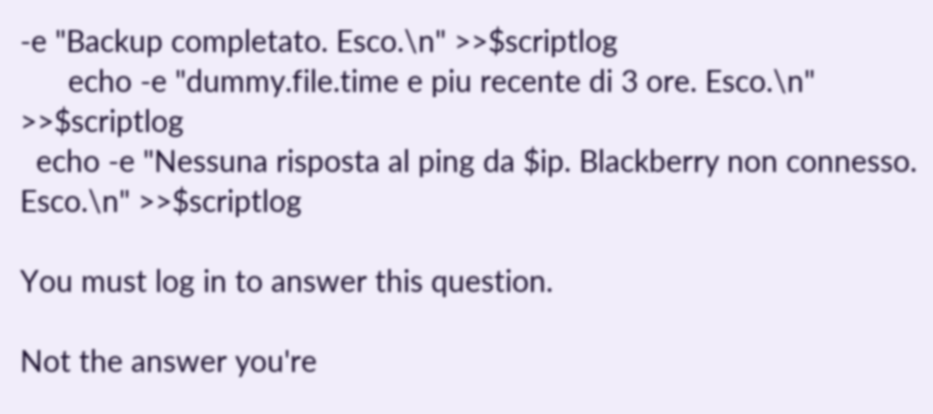-e "Backup completato. Esco.\n" >>$scriptlog
      echo -e "dummy.file.time e piu recente di 3 ore. Esco.\n" >>$scriptlog
  echo -e "Nessuna risposta al ping da $ip. Blackberry non connesso. Esco.\n" >>$scriptlog

You must log in to answer this question.

Not the answer you're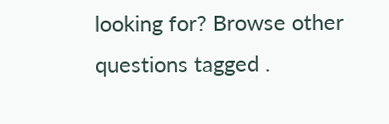looking for? Browse other questions tagged .